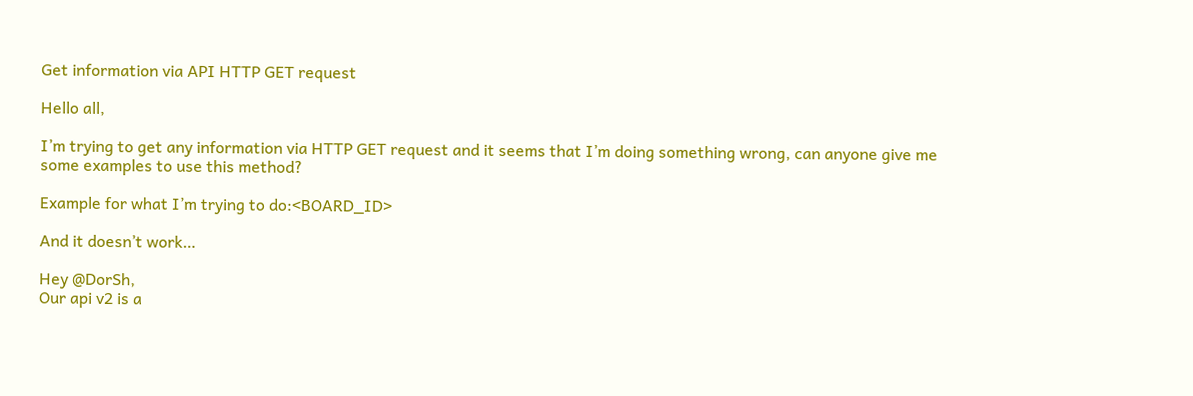Get information via API HTTP GET request

Hello all,

I’m trying to get any information via HTTP GET request and it seems that I’m doing something wrong, can anyone give me some examples to use this method?

Example for what I’m trying to do:<BOARD_ID>

And it doesn’t work…

Hey @DorSh,
Our api v2 is a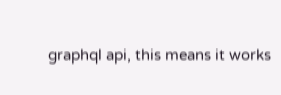graphql api, this means it works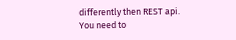differently then REST api.
You need to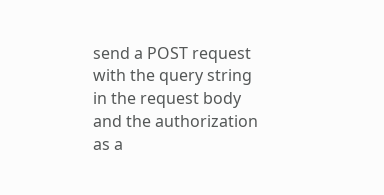send a POST request with the query string in the request body and the authorization as a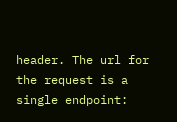header. The url for the request is a single endpoint: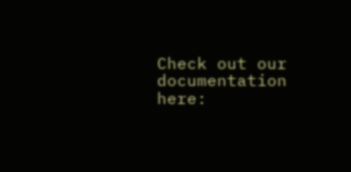Check out our documentation here: